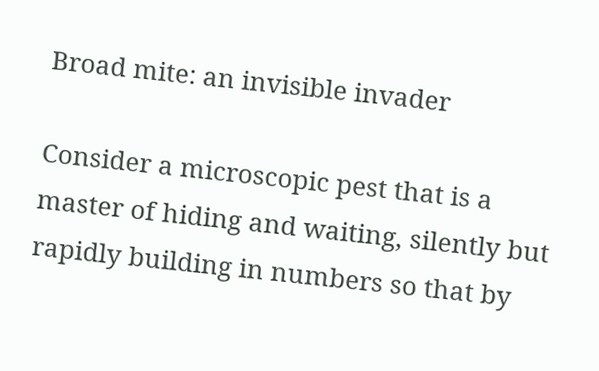Broad mite: an invisible invader

Consider a microscopic pest that is a master of hiding and waiting, silently but rapidly building in numbers so that by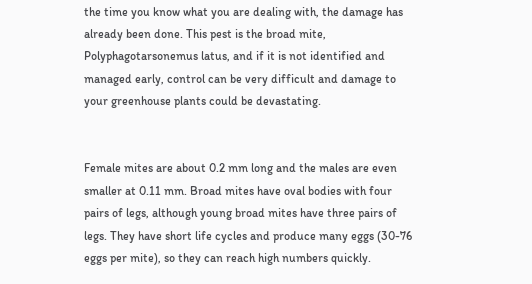the time you know what you are dealing with, the damage has already been done. This pest is the broad mite, Polyphagotarsonemus latus, and if it is not identified and managed early, control can be very difficult and damage to your greenhouse plants could be devastating.


Female mites are about 0.2 mm long and the males are even smaller at 0.11 mm. Broad mites have oval bodies with four pairs of legs, although young broad mites have three pairs of legs. They have short life cycles and produce many eggs (30-76 eggs per mite), so they can reach high numbers quickly.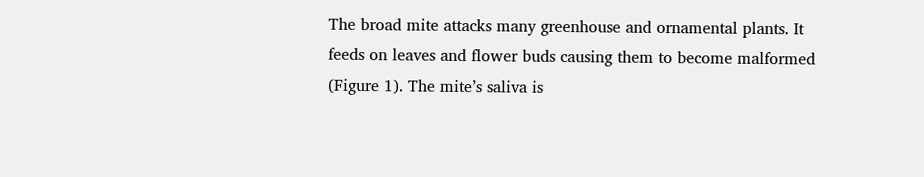The broad mite attacks many greenhouse and ornamental plants. It feeds on leaves and flower buds causing them to become malformed (Figure 1). The mite’s saliva is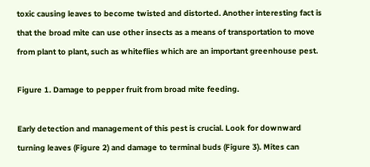toxic causing leaves to become twisted and distorted. Another interesting fact is that the broad mite can use other insects as a means of transportation to move from plant to plant, such as whiteflies which are an important greenhouse pest.

Figure 1. Damage to pepper fruit from broad mite feeding.

Early detection and management of this pest is crucial. Look for downward turning leaves (Figure 2) and damage to terminal buds (Figure 3). Mites can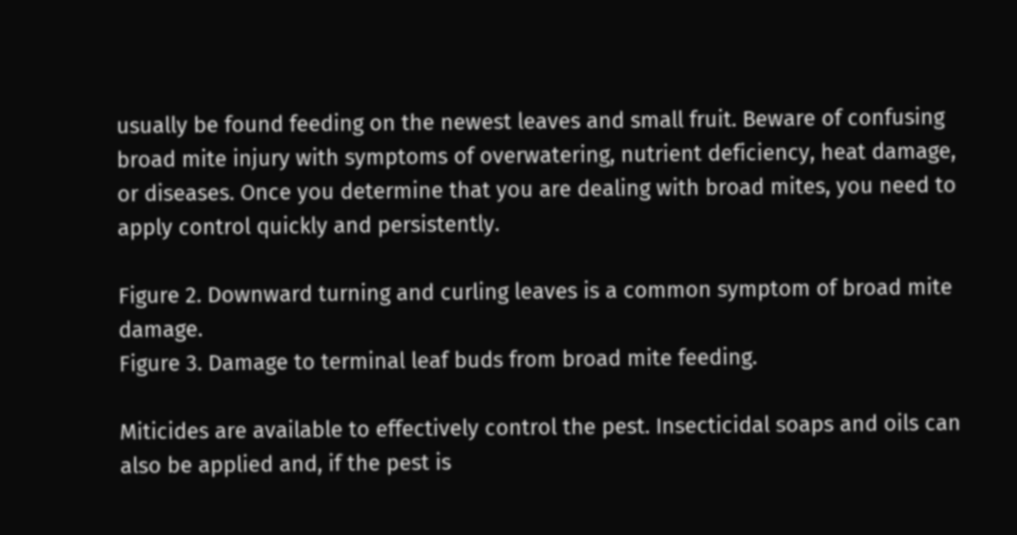usually be found feeding on the newest leaves and small fruit. Beware of confusing broad mite injury with symptoms of overwatering, nutrient deficiency, heat damage, or diseases. Once you determine that you are dealing with broad mites, you need to apply control quickly and persistently.

Figure 2. Downward turning and curling leaves is a common symptom of broad mite damage.
Figure 3. Damage to terminal leaf buds from broad mite feeding.

Miticides are available to effectively control the pest. Insecticidal soaps and oils can also be applied and, if the pest is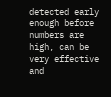detected early enough before numbers are high, can be very effective and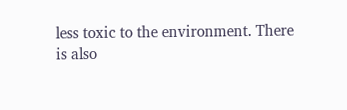less toxic to the environment. There is also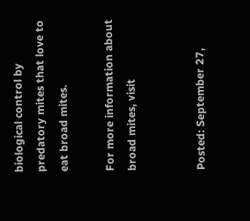biological control by predatory mites that love to eat broad mites.

For more information about broad mites, visit


Posted: September 27,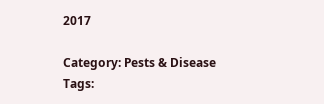2017

Category: Pests & Disease
Tags: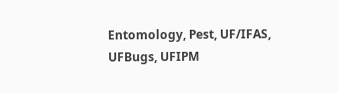Entomology, Pest, UF/IFAS, UFBugs, UFIPM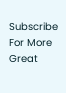Subscribe For More Great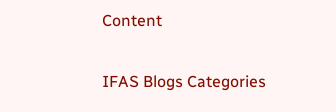Content

IFAS Blogs Categories